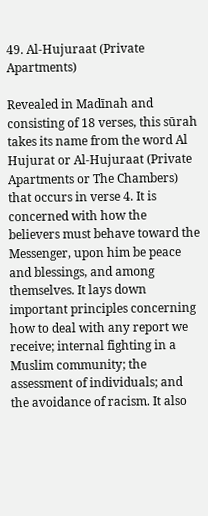49. Al-Hujuraat (Private Apartments)

Revealed in Madīnah and consisting of 18 verses, this sūrah takes its name from the word Al Hujurat or Al-Hujuraat (Private Apartments or The Chambers) that occurs in verse 4. It is concerned with how the believers must behave toward the Messenger, upon him be peace and blessings, and among themselves. It lays down important principles concerning how to deal with any report we receive; internal fighting in a Muslim community; the assessment of individuals; and the avoidance of racism. It also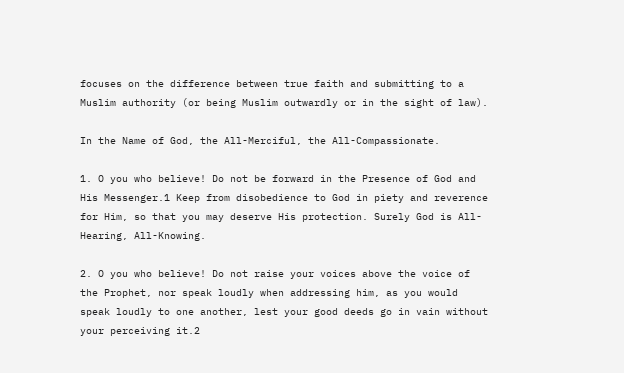focuses on the difference between true faith and submitting to a Muslim authority (or being Muslim outwardly or in the sight of law).

In the Name of God, the All-Merciful, the All-Compassionate.

1. O you who believe! Do not be forward in the Presence of God and His Messenger.1 Keep from disobedience to God in piety and reverence for Him, so that you may deserve His protection. Surely God is All-Hearing, All-Knowing.

2. O you who believe! Do not raise your voices above the voice of the Prophet, nor speak loudly when addressing him, as you would speak loudly to one another, lest your good deeds go in vain without your perceiving it.2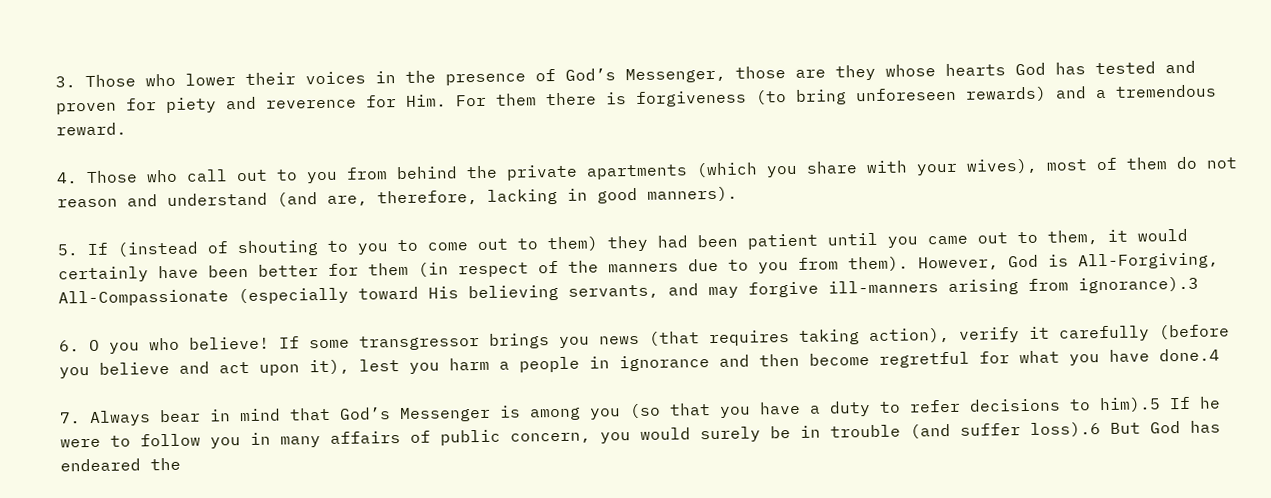3. Those who lower their voices in the presence of God’s Messenger, those are they whose hearts God has tested and proven for piety and reverence for Him. For them there is forgiveness (to bring unforeseen rewards) and a tremendous reward.

4. Those who call out to you from behind the private apartments (which you share with your wives), most of them do not reason and understand (and are, therefore, lacking in good manners).

5. If (instead of shouting to you to come out to them) they had been patient until you came out to them, it would certainly have been better for them (in respect of the manners due to you from them). However, God is All-Forgiving, All-Compassionate (especially toward His believing servants, and may forgive ill-manners arising from ignorance).3

6. O you who believe! If some transgressor brings you news (that requires taking action), verify it carefully (before you believe and act upon it), lest you harm a people in ignorance and then become regretful for what you have done.4

7. Always bear in mind that God’s Messenger is among you (so that you have a duty to refer decisions to him).5 If he were to follow you in many affairs of public concern, you would surely be in trouble (and suffer loss).6 But God has endeared the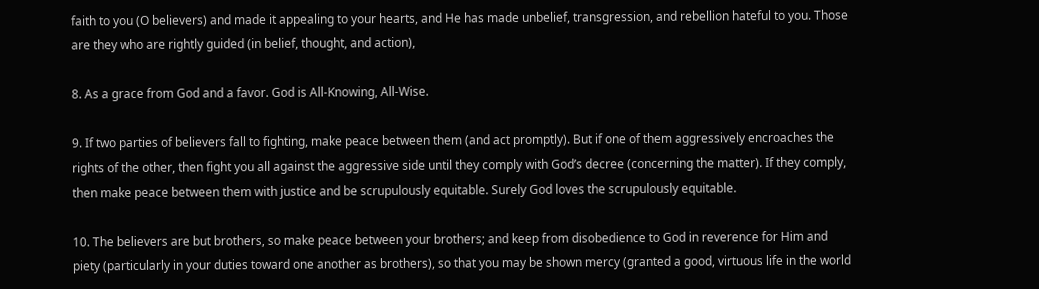faith to you (O believers) and made it appealing to your hearts, and He has made unbelief, transgression, and rebellion hateful to you. Those are they who are rightly guided (in belief, thought, and action),

8. As a grace from God and a favor. God is All-Knowing, All-Wise.

9. If two parties of believers fall to fighting, make peace between them (and act promptly). But if one of them aggressively encroaches the rights of the other, then fight you all against the aggressive side until they comply with God’s decree (concerning the matter). If they comply, then make peace between them with justice and be scrupulously equitable. Surely God loves the scrupulously equitable.

10. The believers are but brothers, so make peace between your brothers; and keep from disobedience to God in reverence for Him and piety (particularly in your duties toward one another as brothers), so that you may be shown mercy (granted a good, virtuous life in the world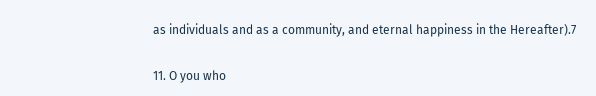as individuals and as a community, and eternal happiness in the Hereafter).7

11. O you who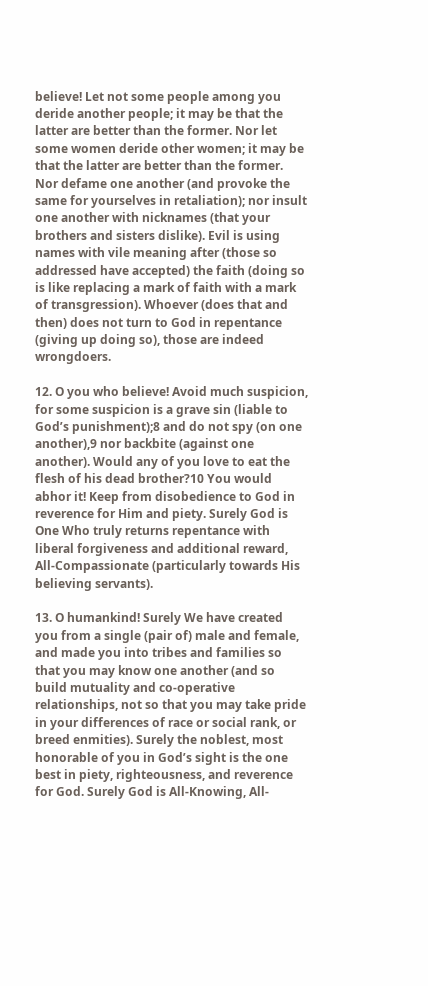believe! Let not some people among you deride another people; it may be that the latter are better than the former. Nor let some women deride other women; it may be that the latter are better than the former. Nor defame one another (and provoke the same for yourselves in retaliation); nor insult one another with nicknames (that your brothers and sisters dislike). Evil is using names with vile meaning after (those so addressed have accepted) the faith (doing so is like replacing a mark of faith with a mark of transgression). Whoever (does that and then) does not turn to God in repentance (giving up doing so), those are indeed wrongdoers.

12. O you who believe! Avoid much suspicion, for some suspicion is a grave sin (liable to God’s punishment);8 and do not spy (on one another),9 nor backbite (against one another). Would any of you love to eat the flesh of his dead brother?10 You would abhor it! Keep from disobedience to God in reverence for Him and piety. Surely God is One Who truly returns repentance with liberal forgiveness and additional reward, All-Compassionate (particularly towards His believing servants).

13. O humankind! Surely We have created you from a single (pair of) male and female, and made you into tribes and families so that you may know one another (and so build mutuality and co-operative relationships, not so that you may take pride in your differences of race or social rank, or breed enmities). Surely the noblest, most honorable of you in God’s sight is the one best in piety, righteousness, and reverence for God. Surely God is All-Knowing, All-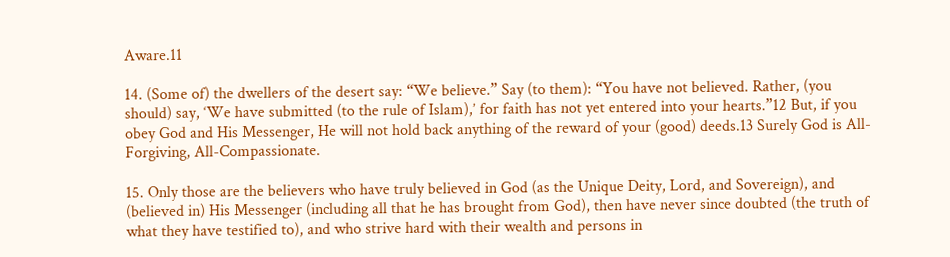Aware.11

14. (Some of) the dwellers of the desert say: “We believe.” Say (to them): “You have not believed. Rather, (you should) say, ‘We have submitted (to the rule of Islam),’ for faith has not yet entered into your hearts.”12 But, if you obey God and His Messenger, He will not hold back anything of the reward of your (good) deeds.13 Surely God is All-Forgiving, All-Compassionate.

15. Only those are the believers who have truly believed in God (as the Unique Deity, Lord, and Sovereign), and (believed in) His Messenger (including all that he has brought from God), then have never since doubted (the truth of what they have testified to), and who strive hard with their wealth and persons in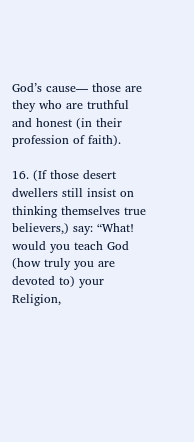God’s cause— those are they who are truthful and honest (in their profession of faith).

16. (If those desert dwellers still insist on thinking themselves true believers,) say: “What! would you teach God (how truly you are devoted to) your Religion,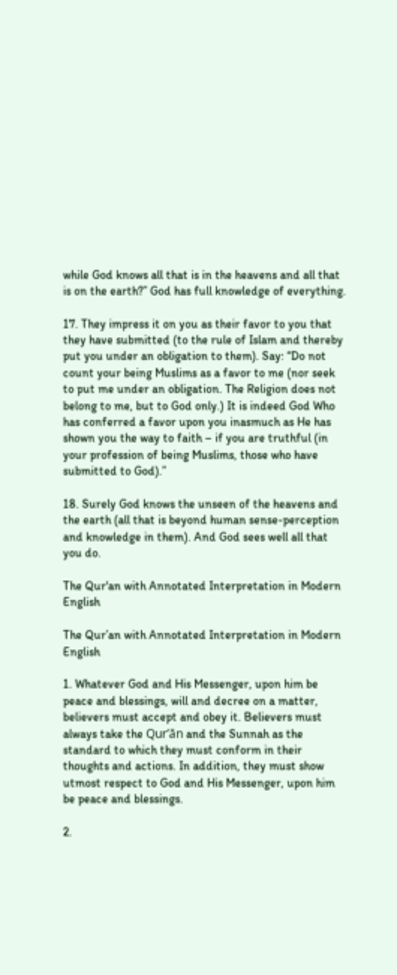while God knows all that is in the heavens and all that is on the earth?” God has full knowledge of everything.

17. They impress it on you as their favor to you that they have submitted (to the rule of Islam and thereby put you under an obligation to them). Say: “Do not count your being Muslims as a favor to me (nor seek to put me under an obligation. The Religion does not belong to me, but to God only.) It is indeed God Who has conferred a favor upon you inasmuch as He has shown you the way to faith – if you are truthful (in your profession of being Muslims, those who have submitted to God).”

18. Surely God knows the unseen of the heavens and the earth (all that is beyond human sense-perception and knowledge in them). And God sees well all that you do.

The Qur'an with Annotated Interpretation in Modern English

The Qur’an with Annotated Interpretation in Modern English

1. Whatever God and His Messenger, upon him be peace and blessings, will and decree on a matter, believers must accept and obey it. Believers must always take the Qur’ān and the Sunnah as the standard to which they must conform in their thoughts and actions. In addition, they must show utmost respect to God and His Messenger, upon him be peace and blessings.

2.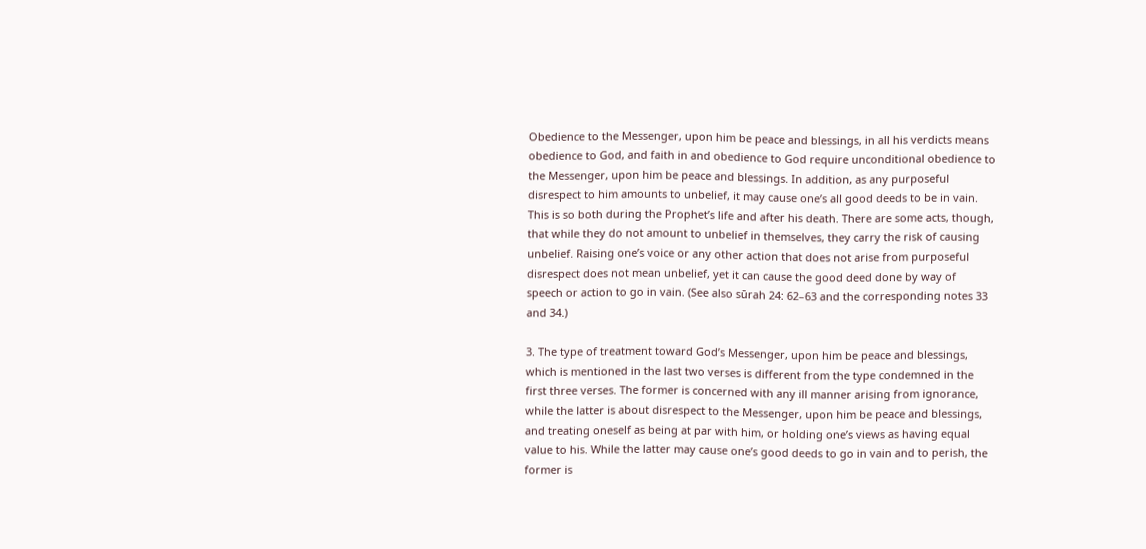Obedience to the Messenger, upon him be peace and blessings, in all his verdicts means obedience to God, and faith in and obedience to God require unconditional obedience to the Messenger, upon him be peace and blessings. In addition, as any purposeful disrespect to him amounts to unbelief, it may cause one’s all good deeds to be in vain. This is so both during the Prophet’s life and after his death. There are some acts, though, that while they do not amount to unbelief in themselves, they carry the risk of causing unbelief. Raising one’s voice or any other action that does not arise from purposeful disrespect does not mean unbelief, yet it can cause the good deed done by way of speech or action to go in vain. (See also sūrah 24: 62–63 and the corresponding notes 33 and 34.)

3. The type of treatment toward God’s Messenger, upon him be peace and blessings, which is mentioned in the last two verses is different from the type condemned in the first three verses. The former is concerned with any ill manner arising from ignorance, while the latter is about disrespect to the Messenger, upon him be peace and blessings, and treating oneself as being at par with him, or holding one’s views as having equal value to his. While the latter may cause one’s good deeds to go in vain and to perish, the former is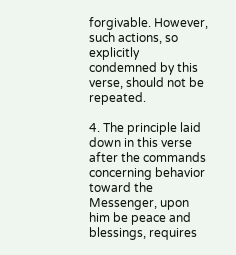forgivable. However, such actions, so explicitly condemned by this verse, should not be repeated.

4. The principle laid down in this verse after the commands concerning behavior toward the Messenger, upon him be peace and blessings, requires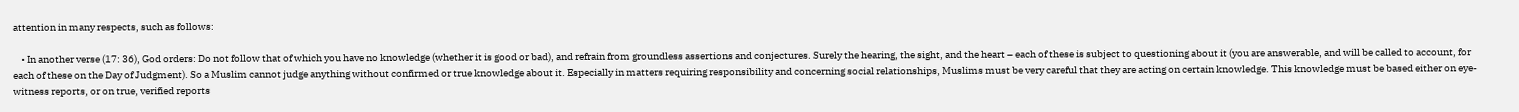attention in many respects, such as follows:

    • In another verse (17: 36), God orders: Do not follow that of which you have no knowledge (whether it is good or bad), and refrain from groundless assertions and conjectures. Surely the hearing, the sight, and the heart – each of these is subject to questioning about it (you are answerable, and will be called to account, for each of these on the Day of Judgment). So a Muslim cannot judge anything without confirmed or true knowledge about it. Especially in matters requiring responsibility and concerning social relationships, Muslims must be very careful that they are acting on certain knowledge. This knowledge must be based either on eye-witness reports, or on true, verified reports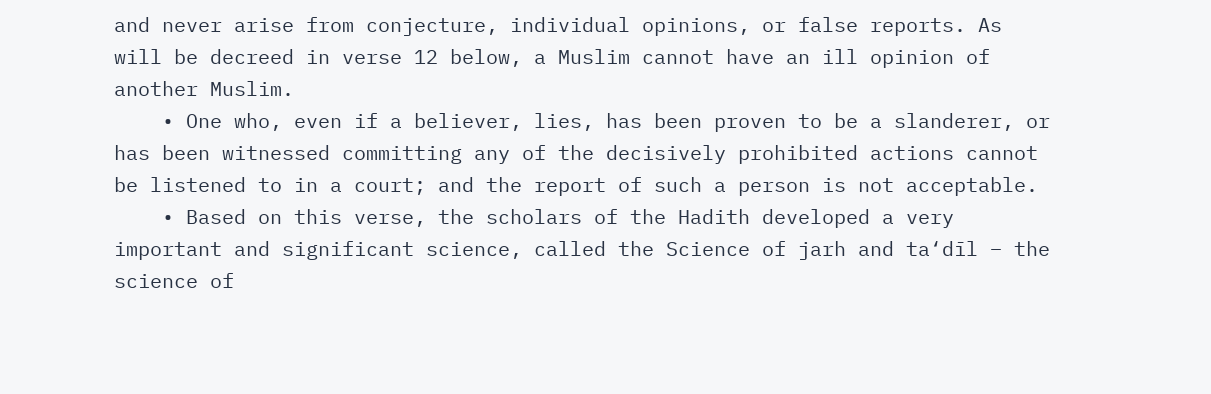and never arise from conjecture, individual opinions, or false reports. As will be decreed in verse 12 below, a Muslim cannot have an ill opinion of another Muslim.
    • One who, even if a believer, lies, has been proven to be a slanderer, or has been witnessed committing any of the decisively prohibited actions cannot be listened to in a court; and the report of such a person is not acceptable.
    • Based on this verse, the scholars of the Hadith developed a very important and significant science, called the Science of jarh and ta‘dīl – the science of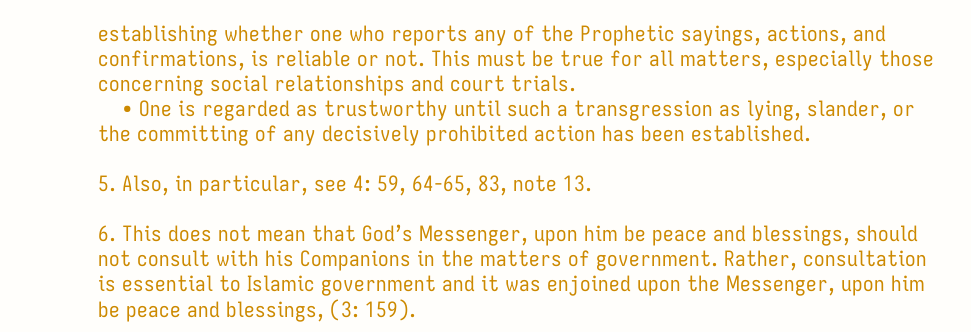establishing whether one who reports any of the Prophetic sayings, actions, and confirmations, is reliable or not. This must be true for all matters, especially those concerning social relationships and court trials.
    • One is regarded as trustworthy until such a transgression as lying, slander, or the committing of any decisively prohibited action has been established.

5. Also, in particular, see 4: 59, 64-65, 83, note 13.

6. This does not mean that God’s Messenger, upon him be peace and blessings, should not consult with his Companions in the matters of government. Rather, consultation is essential to Islamic government and it was enjoined upon the Messenger, upon him be peace and blessings, (3: 159).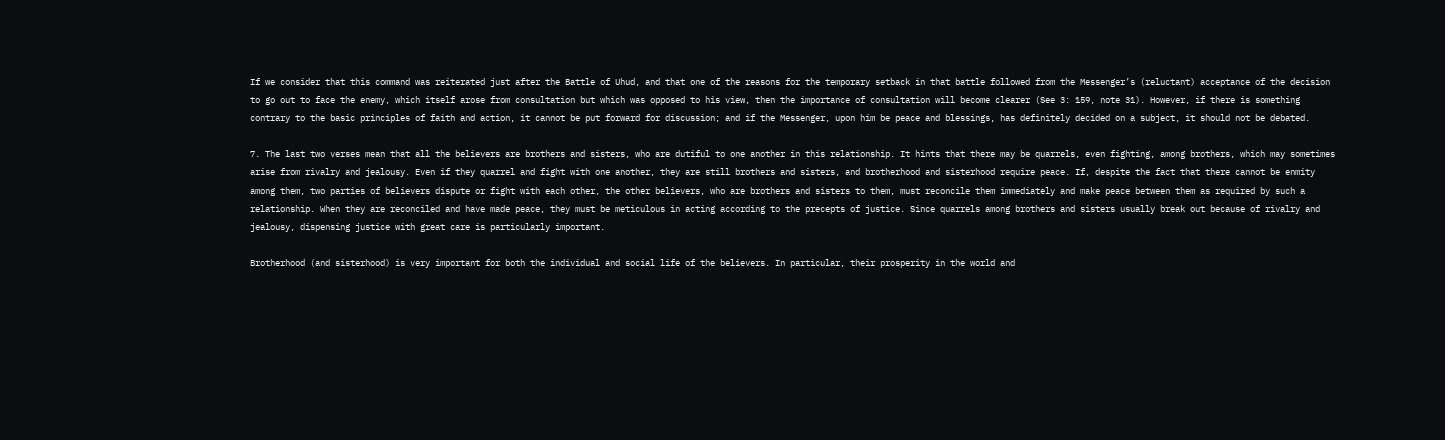If we consider that this command was reiterated just after the Battle of Uhud, and that one of the reasons for the temporary setback in that battle followed from the Messenger’s (reluctant) acceptance of the decision to go out to face the enemy, which itself arose from consultation but which was opposed to his view, then the importance of consultation will become clearer (See 3: 159, note 31). However, if there is something contrary to the basic principles of faith and action, it cannot be put forward for discussion; and if the Messenger, upon him be peace and blessings, has definitely decided on a subject, it should not be debated.

7. The last two verses mean that all the believers are brothers and sisters, who are dutiful to one another in this relationship. It hints that there may be quarrels, even fighting, among brothers, which may sometimes arise from rivalry and jealousy. Even if they quarrel and fight with one another, they are still brothers and sisters, and brotherhood and sisterhood require peace. If, despite the fact that there cannot be enmity among them, two parties of believers dispute or fight with each other, the other believers, who are brothers and sisters to them, must reconcile them immediately and make peace between them as required by such a relationship. When they are reconciled and have made peace, they must be meticulous in acting according to the precepts of justice. Since quarrels among brothers and sisters usually break out because of rivalry and jealousy, dispensing justice with great care is particularly important.

Brotherhood (and sisterhood) is very important for both the individual and social life of the believers. In particular, their prosperity in the world and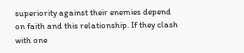superiority against their enemies depend on faith and this relationship. If they clash with one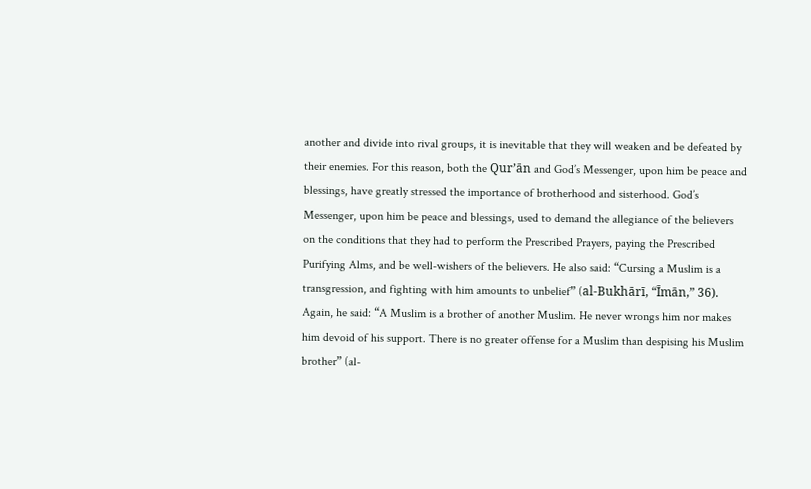another and divide into rival groups, it is inevitable that they will weaken and be defeated by their enemies. For this reason, both the Qur’ān and God’s Messenger, upon him be peace and blessings, have greatly stressed the importance of brotherhood and sisterhood. God’s Messenger, upon him be peace and blessings, used to demand the allegiance of the believers on the conditions that they had to perform the Prescribed Prayers, paying the Prescribed Purifying Alms, and be well-wishers of the believers. He also said: “Cursing a Muslim is a transgression, and fighting with him amounts to unbelief” (al-Bukhārī, “Īmān,” 36). Again, he said: “A Muslim is a brother of another Muslim. He never wrongs him nor makes him devoid of his support. There is no greater offense for a Muslim than despising his Muslim brother” (al-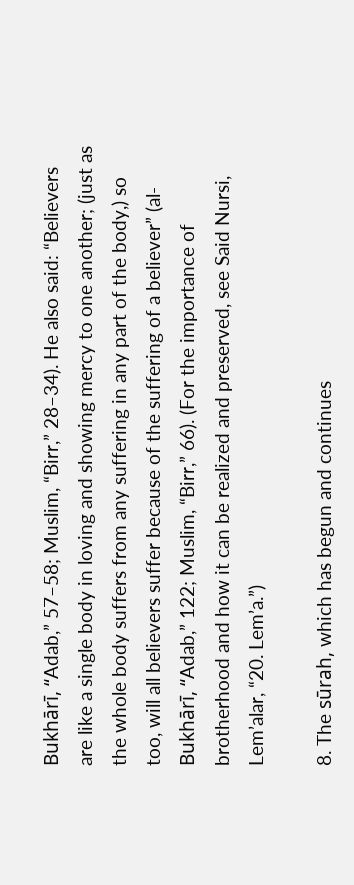Bukhārī, “Adab,” 57–58; Muslim, “Birr,” 28–34). He also said: “Believers are like a single body in loving and showing mercy to one another; (just as the whole body suffers from any suffering in any part of the body,) so too, will all believers suffer because of the suffering of a believer” (al-Bukhārī, “Adab,” 122; Muslim, “Birr,” 66). (For the importance of brotherhood and how it can be realized and preserved, see Said Nursi, Lem’alar, “20. Lem’a.”)

8. The sūrah, which has begun and continues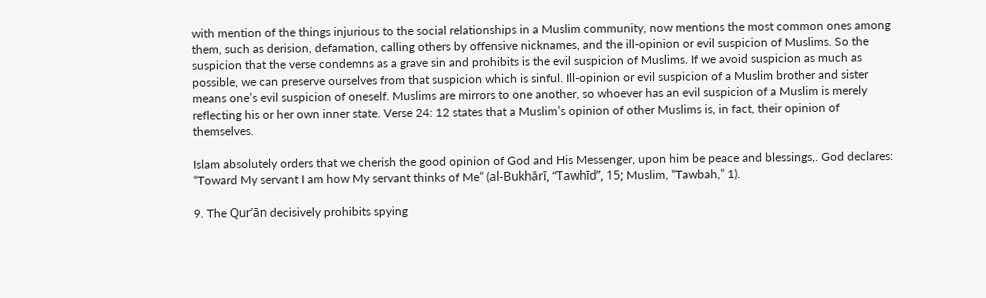with mention of the things injurious to the social relationships in a Muslim community, now mentions the most common ones among them, such as derision, defamation, calling others by offensive nicknames, and the ill-opinion or evil suspicion of Muslims. So the suspicion that the verse condemns as a grave sin and prohibits is the evil suspicion of Muslims. If we avoid suspicion as much as possible, we can preserve ourselves from that suspicion which is sinful. Ill-opinion or evil suspicion of a Muslim brother and sister means one’s evil suspicion of oneself. Muslims are mirrors to one another, so whoever has an evil suspicion of a Muslim is merely reflecting his or her own inner state. Verse 24: 12 states that a Muslim’s opinion of other Muslims is, in fact, their opinion of themselves.

Islam absolutely orders that we cherish the good opinion of God and His Messenger, upon him be peace and blessings,. God declares: “Toward My servant I am how My servant thinks of Me” (al-Bukhārī, “Tawhīd”, 15; Muslim, “Tawbah,” 1).

9. The Qur’ān decisively prohibits spying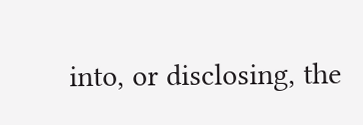into, or disclosing, the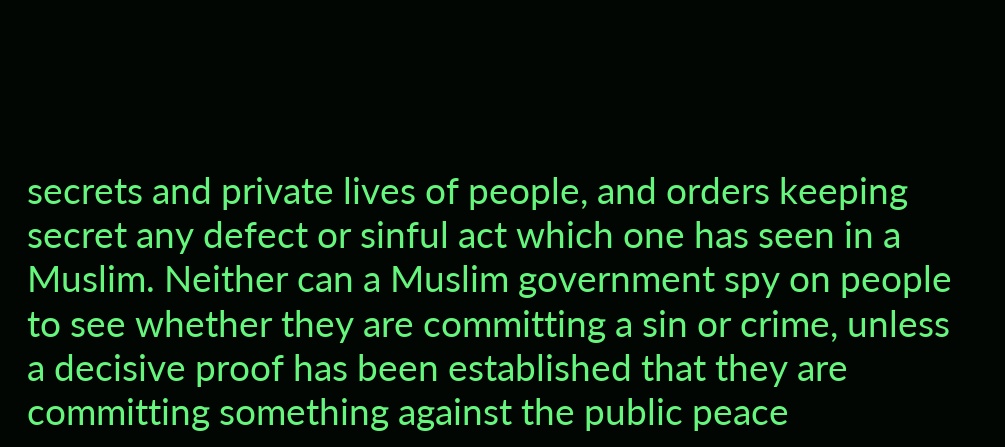secrets and private lives of people, and orders keeping secret any defect or sinful act which one has seen in a Muslim. Neither can a Muslim government spy on people to see whether they are committing a sin or crime, unless a decisive proof has been established that they are committing something against the public peace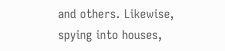and others. Likewise, spying into houses,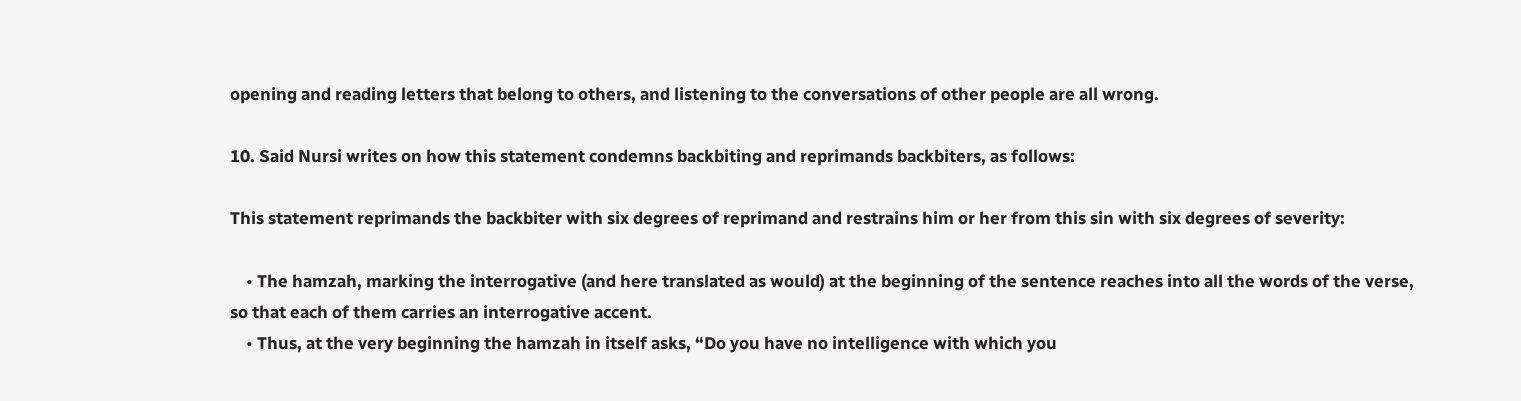opening and reading letters that belong to others, and listening to the conversations of other people are all wrong.

10. Said Nursi writes on how this statement condemns backbiting and reprimands backbiters, as follows:

This statement reprimands the backbiter with six degrees of reprimand and restrains him or her from this sin with six degrees of severity:

    • The hamzah, marking the interrogative (and here translated as would) at the beginning of the sentence reaches into all the words of the verse, so that each of them carries an interrogative accent.
    • Thus, at the very beginning the hamzah in itself asks, “Do you have no intelligence with which you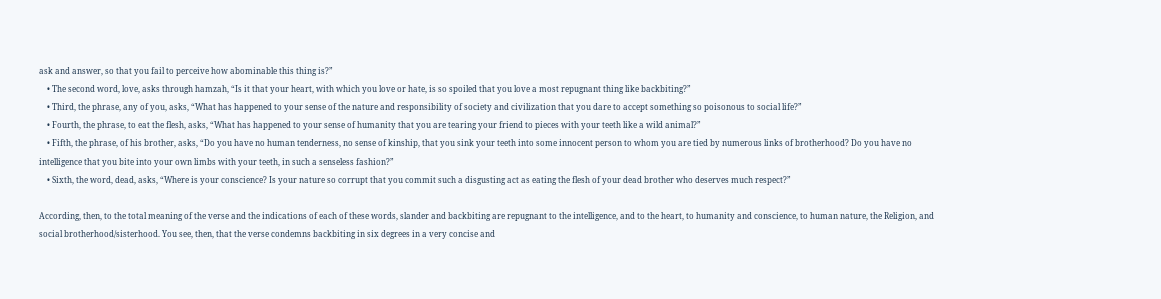ask and answer, so that you fail to perceive how abominable this thing is?”
    • The second word, love, asks through hamzah, “Is it that your heart, with which you love or hate, is so spoiled that you love a most repugnant thing like backbiting?”
    • Third, the phrase, any of you, asks, “What has happened to your sense of the nature and responsibility of society and civilization that you dare to accept something so poisonous to social life?”
    • Fourth, the phrase, to eat the flesh, asks, “What has happened to your sense of humanity that you are tearing your friend to pieces with your teeth like a wild animal?”
    • Fifth, the phrase, of his brother, asks, “Do you have no human tenderness, no sense of kinship, that you sink your teeth into some innocent person to whom you are tied by numerous links of brotherhood? Do you have no intelligence that you bite into your own limbs with your teeth, in such a senseless fashion?”
    • Sixth, the word, dead, asks, “Where is your conscience? Is your nature so corrupt that you commit such a disgusting act as eating the flesh of your dead brother who deserves much respect?”

According, then, to the total meaning of the verse and the indications of each of these words, slander and backbiting are repugnant to the intelligence, and to the heart, to humanity and conscience, to human nature, the Religion, and social brotherhood/sisterhood. You see, then, that the verse condemns backbiting in six degrees in a very concise and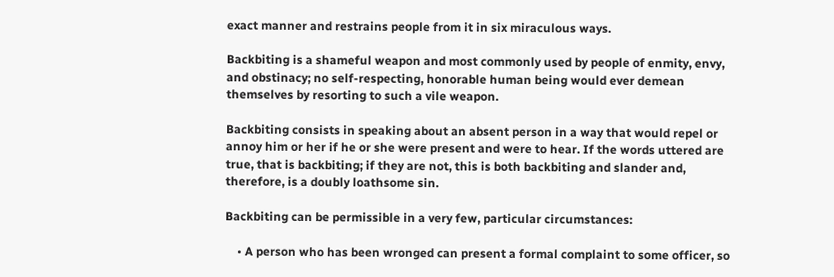exact manner and restrains people from it in six miraculous ways.

Backbiting is a shameful weapon and most commonly used by people of enmity, envy, and obstinacy; no self-respecting, honorable human being would ever demean themselves by resorting to such a vile weapon.

Backbiting consists in speaking about an absent person in a way that would repel or annoy him or her if he or she were present and were to hear. If the words uttered are true, that is backbiting; if they are not, this is both backbiting and slander and, therefore, is a doubly loathsome sin.

Backbiting can be permissible in a very few, particular circumstances:

    • A person who has been wronged can present a formal complaint to some officer, so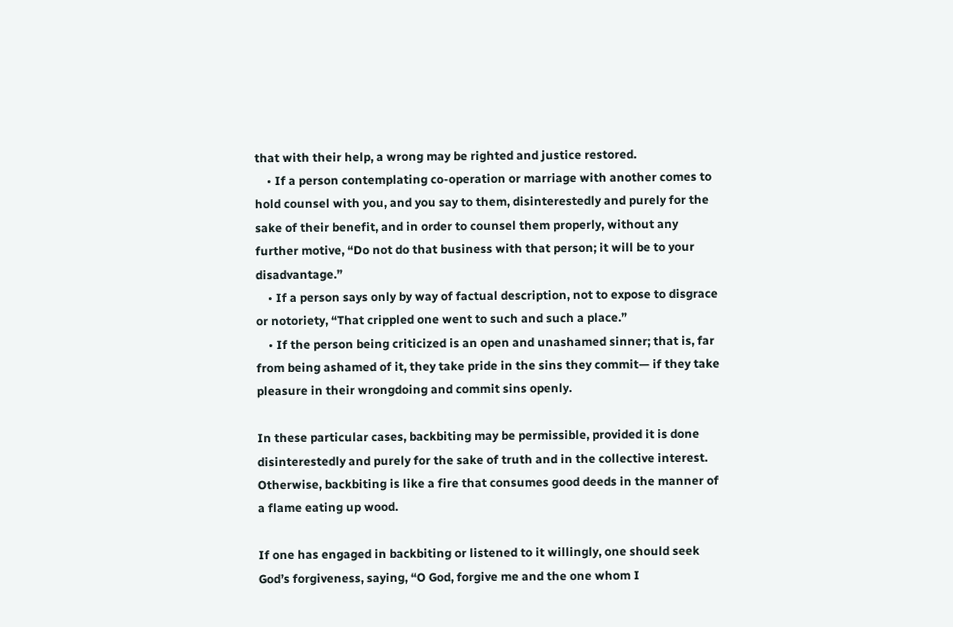that with their help, a wrong may be righted and justice restored.
    • If a person contemplating co-operation or marriage with another comes to hold counsel with you, and you say to them, disinterestedly and purely for the sake of their benefit, and in order to counsel them properly, without any further motive, “Do not do that business with that person; it will be to your disadvantage.”
    • If a person says only by way of factual description, not to expose to disgrace or notoriety, “That crippled one went to such and such a place.”
    • If the person being criticized is an open and unashamed sinner; that is, far from being ashamed of it, they take pride in the sins they commit— if they take pleasure in their wrongdoing and commit sins openly.

In these particular cases, backbiting may be permissible, provided it is done disinterestedly and purely for the sake of truth and in the collective interest. Otherwise, backbiting is like a fire that consumes good deeds in the manner of a flame eating up wood.

If one has engaged in backbiting or listened to it willingly, one should seek God’s forgiveness, saying, “O God, forgive me and the one whom I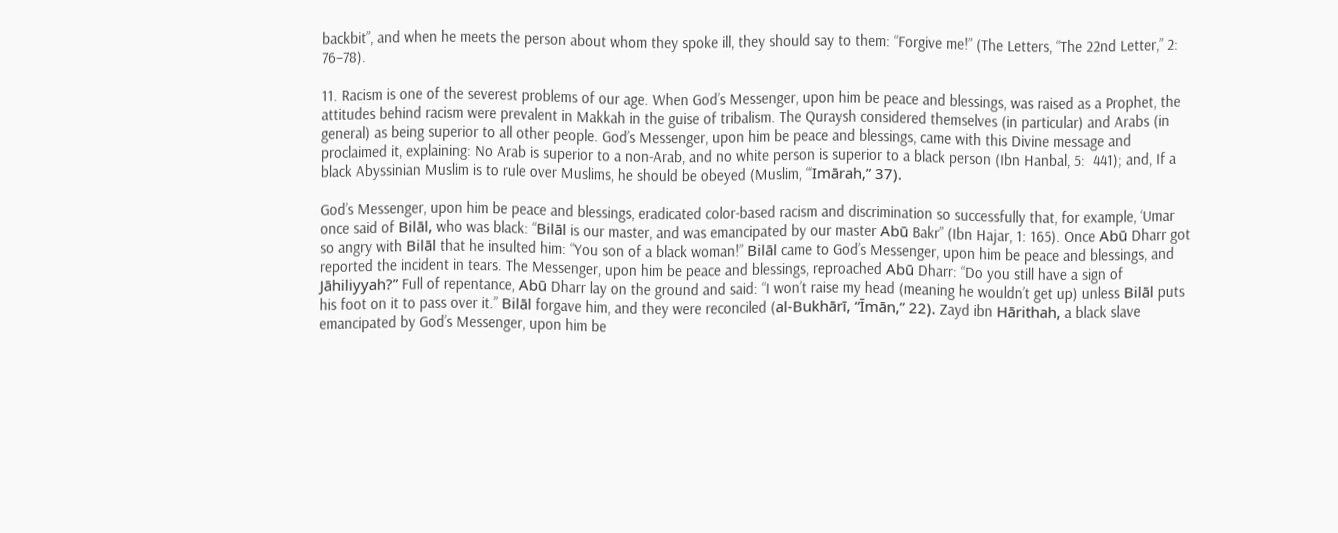backbit”, and when he meets the person about whom they spoke ill, they should say to them: “Forgive me!” (The Letters, “The 22nd Letter,” 2: 76–78).

11. Racism is one of the severest problems of our age. When God’s Messenger, upon him be peace and blessings, was raised as a Prophet, the attitudes behind racism were prevalent in Makkah in the guise of tribalism. The Quraysh considered themselves (in particular) and Arabs (in general) as being superior to all other people. God’s Messenger, upon him be peace and blessings, came with this Divine message and proclaimed it, explaining: No Arab is superior to a non-Arab, and no white person is superior to a black person (Ibn Hanbal, 5:  441); and, If a black Abyssinian Muslim is to rule over Muslims, he should be obeyed (Muslim, “‘Imārah,” 37).

God’s Messenger, upon him be peace and blessings, eradicated color-based racism and discrimination so successfully that, for example, ‘Umar once said of Bilāl, who was black: “Bilāl is our master, and was emancipated by our master Abū Bakr” (Ibn Hajar, 1: 165). Once Abū Dharr got so angry with Bilāl that he insulted him: “You son of a black woman!” Bilāl came to God’s Messenger, upon him be peace and blessings, and reported the incident in tears. The Messenger, upon him be peace and blessings, reproached Abū Dharr: “Do you still have a sign of Jāhiliyyah?” Full of repentance, Abū Dharr lay on the ground and said: “I won’t raise my head (meaning he wouldn’t get up) unless Bilāl puts his foot on it to pass over it.” Bilāl forgave him, and they were reconciled (al-Bukhārī, “Īmān,” 22). Zayd ibn Hārithah, a black slave emancipated by God’s Messenger, upon him be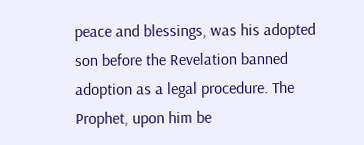peace and blessings, was his adopted son before the Revelation banned adoption as a legal procedure. The Prophet, upon him be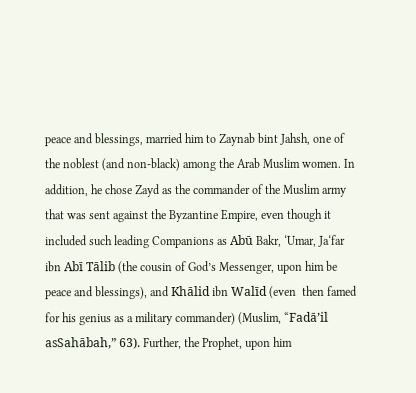peace and blessings, married him to Zaynab bint Jahsh, one of the noblest (and non-black) among the Arab Muslim women. In addition, he chose Zayd as the commander of the Muslim army that was sent against the Byzantine Empire, even though it included such leading Companions as Abū Bakr, ‘Umar, Ja‘far ibn Abī Tālib (the cousin of God’s Messenger, upon him be peace and blessings), and Khālid ibn Walīd (even  then famed for his genius as a military commander) (Muslim, “Fadā’il asSahābah,” 63). Further, the Prophet, upon him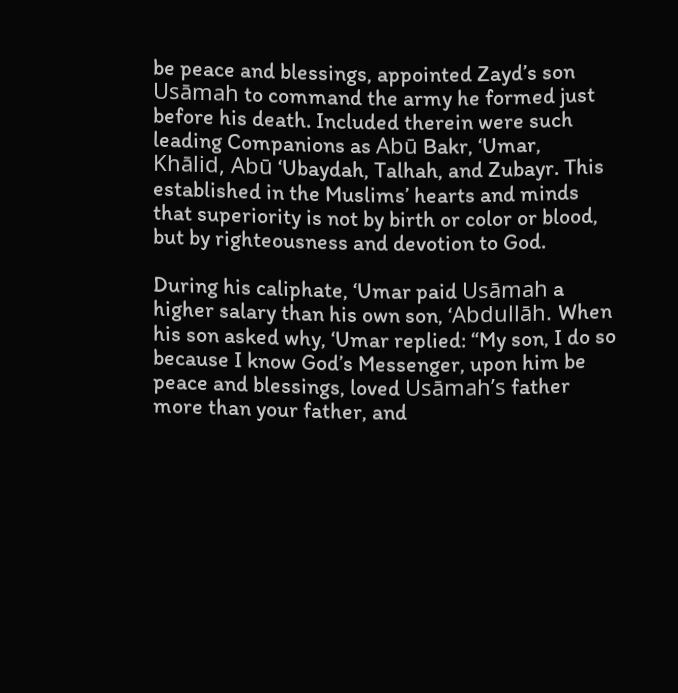be peace and blessings, appointed Zayd’s son Usāmah to command the army he formed just before his death. Included therein were such leading Companions as Abū Bakr, ‘Umar, Khālid, Abū ‘Ubaydah, Talhah, and Zubayr. This established in the Muslims’ hearts and minds that superiority is not by birth or color or blood, but by righteousness and devotion to God.

During his caliphate, ‘Umar paid Usāmah a higher salary than his own son, ‘Abdullāh. When his son asked why, ‘Umar replied: “My son, I do so because I know God’s Messenger, upon him be peace and blessings, loved Usāmah’s father more than your father, and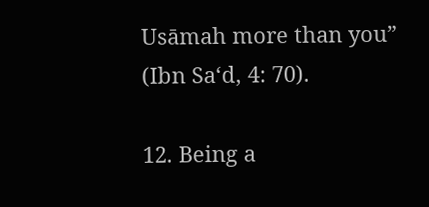Usāmah more than you” (Ibn Sa‘d, 4: 70).

12. Being a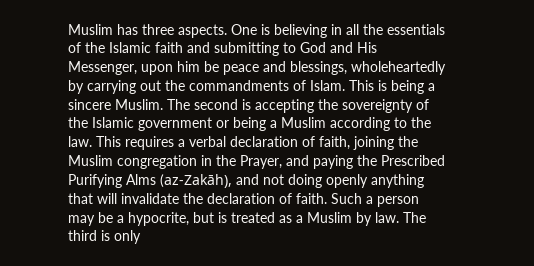Muslim has three aspects. One is believing in all the essentials of the Islamic faith and submitting to God and His Messenger, upon him be peace and blessings, wholeheartedly by carrying out the commandments of Islam. This is being a sincere Muslim. The second is accepting the sovereignty of the Islamic government or being a Muslim according to the law. This requires a verbal declaration of faith, joining the Muslim congregation in the Prayer, and paying the Prescribed Purifying Alms (az-Zakāh), and not doing openly anything that will invalidate the declaration of faith. Such a person may be a hypocrite, but is treated as a Muslim by law. The third is only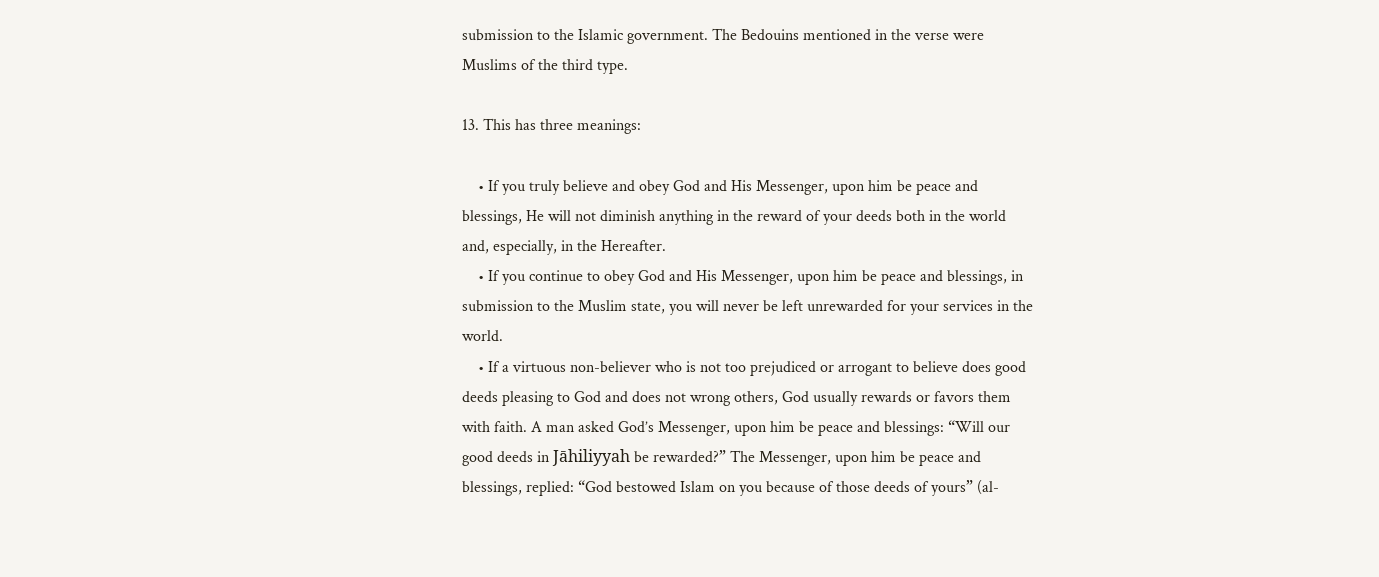submission to the Islamic government. The Bedouins mentioned in the verse were Muslims of the third type.

13. This has three meanings:

    • If you truly believe and obey God and His Messenger, upon him be peace and blessings, He will not diminish anything in the reward of your deeds both in the world and, especially, in the Hereafter.
    • If you continue to obey God and His Messenger, upon him be peace and blessings, in submission to the Muslim state, you will never be left unrewarded for your services in the world.
    • If a virtuous non-believer who is not too prejudiced or arrogant to believe does good deeds pleasing to God and does not wrong others, God usually rewards or favors them with faith. A man asked God’s Messenger, upon him be peace and blessings: “Will our good deeds in Jāhiliyyah be rewarded?” The Messenger, upon him be peace and blessings, replied: “God bestowed Islam on you because of those deeds of yours” (al-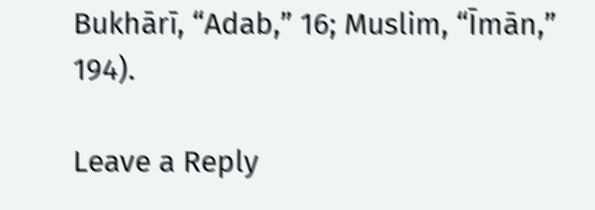Bukhārī, “Adab,” 16; Muslim, “Īmān,” 194).

Leave a Reply